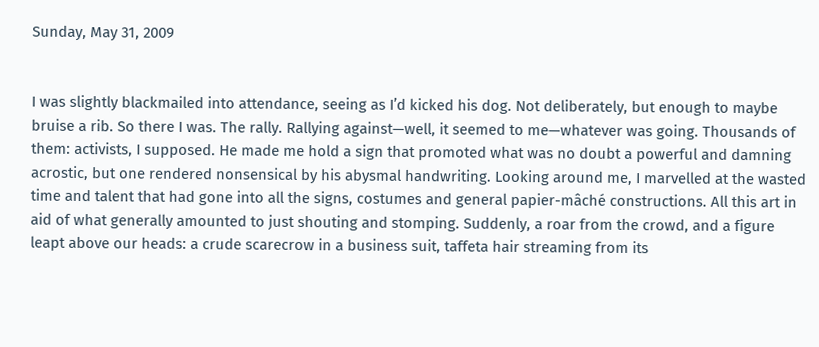Sunday, May 31, 2009


I was slightly blackmailed into attendance, seeing as I’d kicked his dog. Not deliberately, but enough to maybe bruise a rib. So there I was. The rally. Rallying against—well, it seemed to me—whatever was going. Thousands of them: activists, I supposed. He made me hold a sign that promoted what was no doubt a powerful and damning acrostic, but one rendered nonsensical by his abysmal handwriting. Looking around me, I marvelled at the wasted time and talent that had gone into all the signs, costumes and general papier-mâché constructions. All this art in aid of what generally amounted to just shouting and stomping. Suddenly, a roar from the crowd, and a figure leapt above our heads: a crude scarecrow in a business suit, taffeta hair streaming from its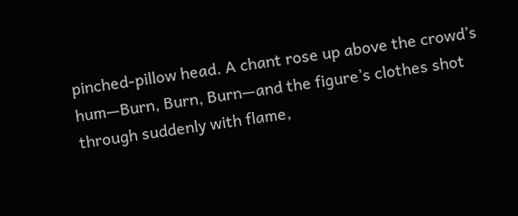pinched-pillow head. A chant rose up above the crowd’s hum—Burn, Burn, Burn—and the figure’s clothes shot through suddenly with flame,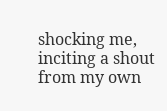shocking me, inciting a shout from my own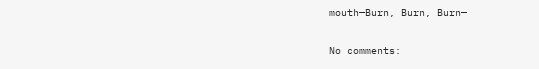mouth—Burn, Burn, Burn—

No comments: